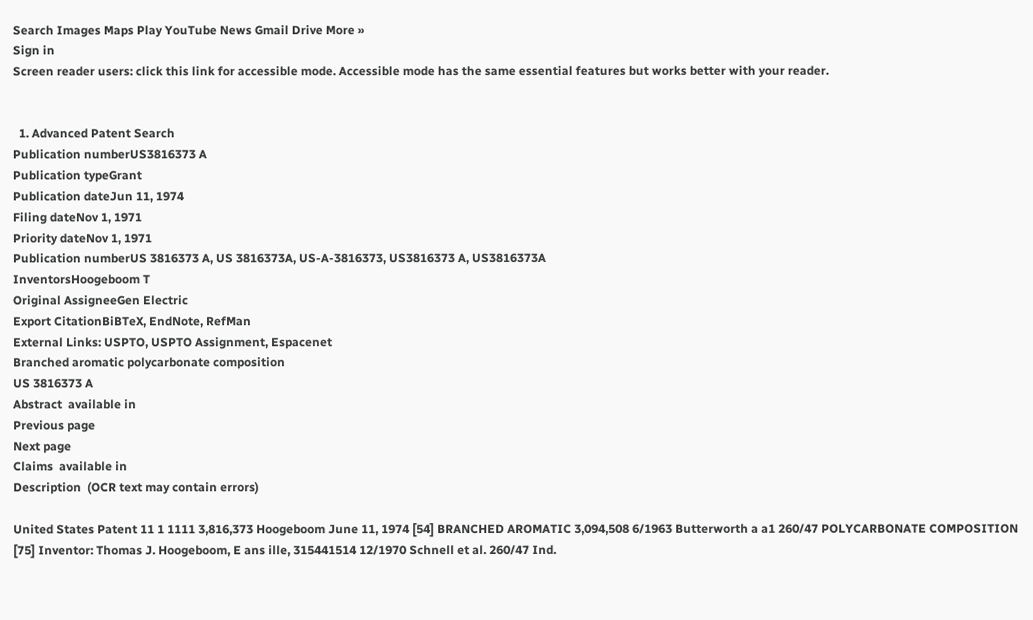Search Images Maps Play YouTube News Gmail Drive More »
Sign in
Screen reader users: click this link for accessible mode. Accessible mode has the same essential features but works better with your reader.


  1. Advanced Patent Search
Publication numberUS3816373 A
Publication typeGrant
Publication dateJun 11, 1974
Filing dateNov 1, 1971
Priority dateNov 1, 1971
Publication numberUS 3816373 A, US 3816373A, US-A-3816373, US3816373 A, US3816373A
InventorsHoogeboom T
Original AssigneeGen Electric
Export CitationBiBTeX, EndNote, RefMan
External Links: USPTO, USPTO Assignment, Espacenet
Branched aromatic polycarbonate composition
US 3816373 A
Abstract  available in
Previous page
Next page
Claims  available in
Description  (OCR text may contain errors)

United States Patent 11 1 1111 3,816,373 Hoogeboom June 11, 1974 [54] BRANCHED AROMATIC 3,094,508 6/1963 Butterworth a a1 260/47 POLYCARBONATE COMPOSITION [75] Inventor: Thomas J. Hoogeboom, E ans ille, 315441514 12/1970 Schnell et al. 260/47 Ind.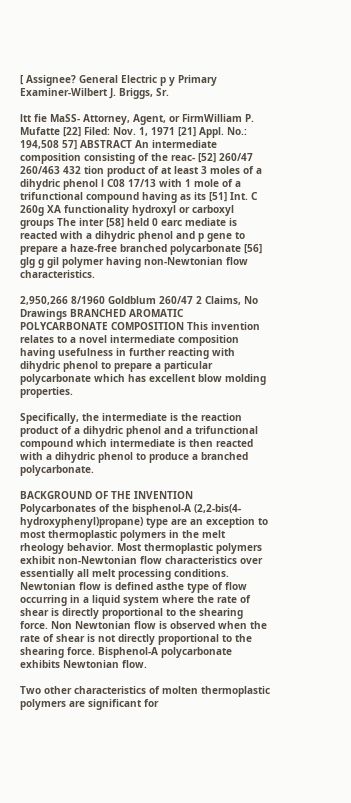[ Assignee? General Electric p y Primary Examiner-Wilbert J. Briggs, Sr.

ltt fie MaSS- Attorney, Agent, or FirmWilliam P. Mufatte [22] Filed: Nov. 1, 1971 [21] Appl. No.: 194,508 57] ABSTRACT An intermediate composition consisting of the reac- [52] 260/47 260/463 432 tion product of at least 3 moles of a dihydric phenol l C08 17/13 with 1 mole of a trifunctional compound having as its [51] Int. C 260g XA functionality hydroxyl or carboxyl groups The inter [58] held 0 earc mediate is reacted with a dihydric phenol and p gene to prepare a haze-free branched polycarbonate [56] glg g gil polymer having non-Newtonian flow characteristics.

2,950,266 8/1960 Goldblum 260/47 2 Claims, No Drawings BRANCHED AROMATIC POLYCARBONATE COMPOSITION This invention relates to a novel intermediate composition having usefulness in further reacting with dihydric phenol to prepare a particular polycarbonate which has excellent blow molding properties.

Specifically, the intermediate is the reaction product of a dihydric phenol and a trifunctional compound which intermediate is then reacted with a dihydric phenol to produce a branched polycarbonate.

BACKGROUND OF THE INVENTION Polycarbonates of the bisphenol-A (2,2-bis(4- hydroxyphenyl)propane) type are an exception to most thermoplastic polymers in the melt rheology behavior. Most thermoplastic polymers exhibit non-Newtonian flow characteristics over essentially all melt processing conditions. Newtonian flow is defined asthe type of flow occurring in a liquid system where the rate of shear is directly proportional to the shearing force. Non Newtonian flow is observed when the rate of shear is not directly proportional to the shearing force. Bisphenol-A polycarbonate exhibits Newtonian flow.

Two other characteristics of molten thermoplastic polymers are significant for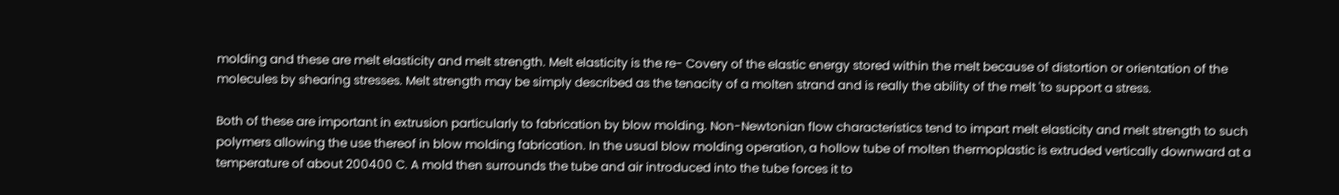molding and these are melt elasticity and melt strength. Melt elasticity is the re- Covery of the elastic energy stored within the melt because of distortion or orientation of the molecules by shearing stresses. Melt strength may be simply described as the tenacity of a molten strand and is really the ability of the melt 'to support a stress.

Both of these are important in extrusion particularly to fabrication by blow molding. Non-Newtonian flow characteristics tend to impart melt elasticity and melt strength to such polymers allowing the use thereof in blow molding fabrication. In the usual blow molding operation, a hollow tube of molten thermoplastic is extruded vertically downward at a temperature of about 200400 C. A mold then surrounds the tube and air introduced into the tube forces it to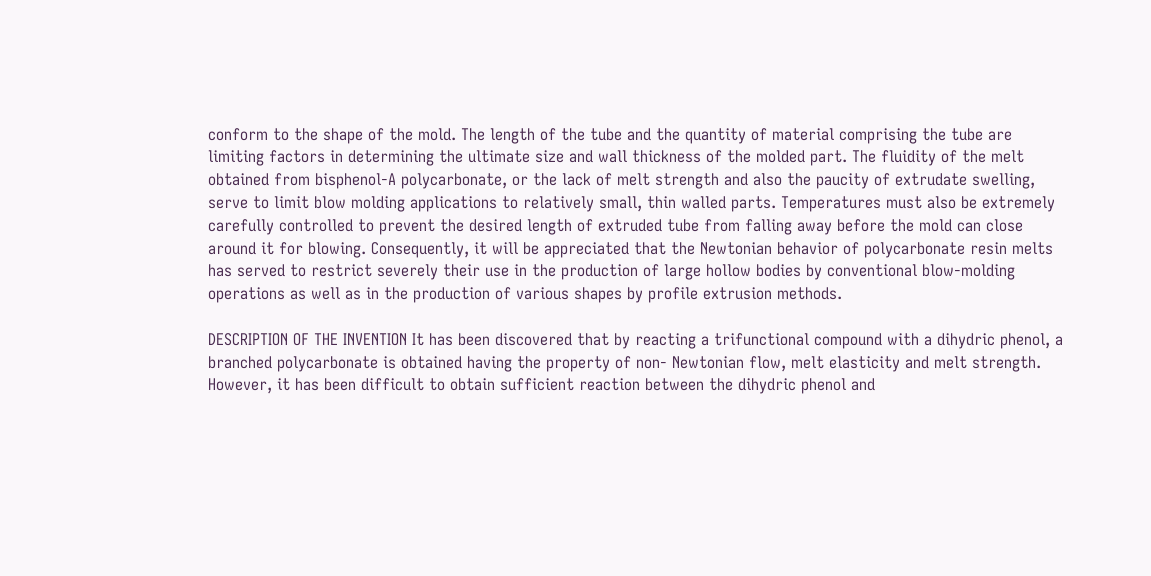conform to the shape of the mold. The length of the tube and the quantity of material comprising the tube are limiting factors in determining the ultimate size and wall thickness of the molded part. The fluidity of the melt obtained from bisphenol-A polycarbonate, or the lack of melt strength and also the paucity of extrudate swelling, serve to limit blow molding applications to relatively small, thin walled parts. Temperatures must also be extremely carefully controlled to prevent the desired length of extruded tube from falling away before the mold can close around it for blowing. Consequently, it will be appreciated that the Newtonian behavior of polycarbonate resin melts has served to restrict severely their use in the production of large hollow bodies by conventional blow-molding operations as well as in the production of various shapes by profile extrusion methods.

DESCRIPTION OF THE INVENTION It has been discovered that by reacting a trifunctional compound with a dihydric phenol, a branched polycarbonate is obtained having the property of non- Newtonian flow, melt elasticity and melt strength. However, it has been difficult to obtain sufficient reaction between the dihydric phenol and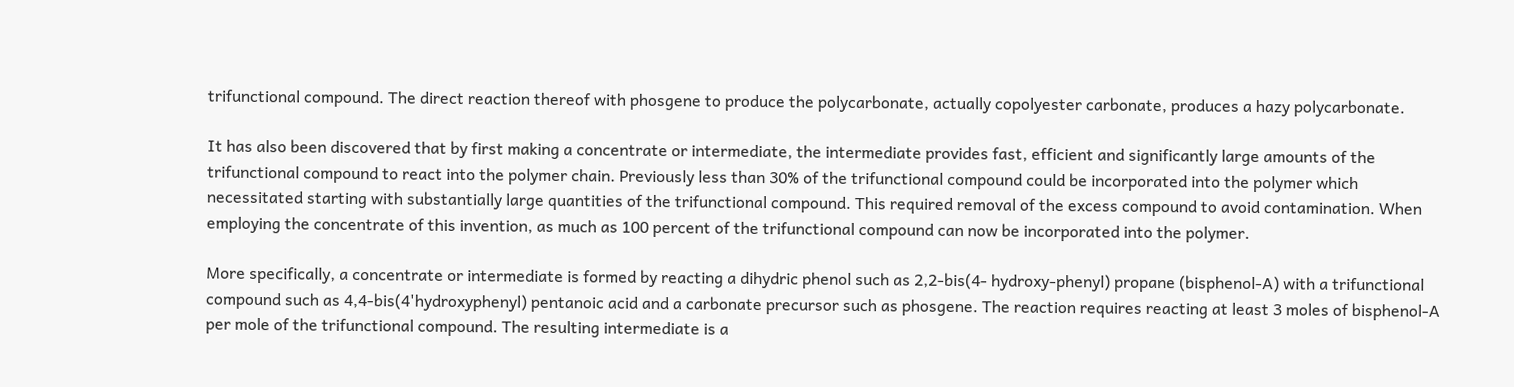trifunctional compound. The direct reaction thereof with phosgene to produce the polycarbonate, actually copolyester carbonate, produces a hazy polycarbonate.

It has also been discovered that by first making a concentrate or intermediate, the intermediate provides fast, efficient and significantly large amounts of the trifunctional compound to react into the polymer chain. Previously less than 30% of the trifunctional compound could be incorporated into the polymer which necessitated starting with substantially large quantities of the trifunctional compound. This required removal of the excess compound to avoid contamination. When employing the concentrate of this invention, as much as 100 percent of the trifunctional compound can now be incorporated into the polymer.

More specifically, a concentrate or intermediate is formed by reacting a dihydric phenol such as 2,2-bis(4- hydroxy-phenyl) propane (bisphenol-A) with a trifunctional compound such as 4,4-bis(4'hydroxyphenyl) pentanoic acid and a carbonate precursor such as phosgene. The reaction requires reacting at least 3 moles of bisphenol-A per mole of the trifunctional compound. The resulting intermediate is a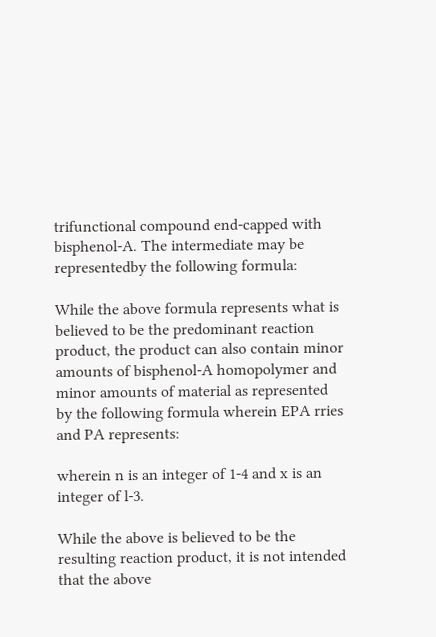trifunctional compound end-capped with bisphenol-A. The intermediate may be representedby the following formula:

While the above formula represents what is believed to be the predominant reaction product, the product can also contain minor amounts of bisphenol-A homopolymer and minor amounts of material as represented by the following formula wherein EPA rries and PA represents:

wherein n is an integer of 1-4 and x is an integer of l-3.

While the above is believed to be the resulting reaction product, it is not intended that the above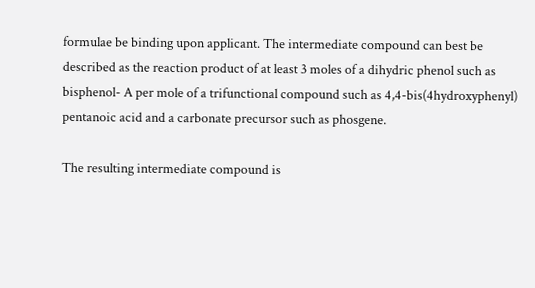formulae be binding upon applicant. The intermediate compound can best be described as the reaction product of at least 3 moles of a dihydric phenol such as bisphenol- A per mole of a trifunctional compound such as 4,4-bis(4hydroxyphenyl) pentanoic acid and a carbonate precursor such as phosgene.

The resulting intermediate compound is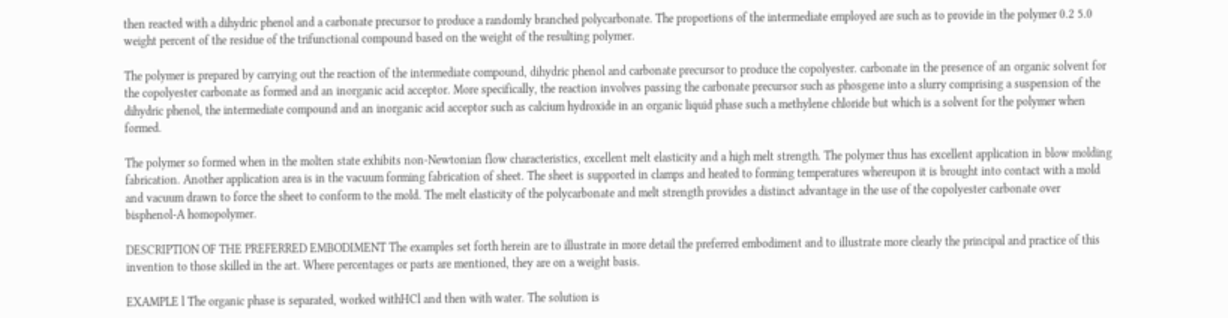then reacted with a dihydric phenol and a carbonate precursor to produce a randomly branched polycarbonate. The proportions of the intermediate employed are such as to provide in the polymer 0.2 5.0 weight percent of the residue of the trifunctional compound based on the weight of the resulting polymer.

The polymer is prepared by carrying out the reaction of the intermediate compound, dihydric phenol and carbonate precursor to produce the copolyester. carbonate in the presence of an organic solvent for the copolyester carbonate as formed and an inorganic acid acceptor. More specifically, the reaction involves passing the carbonate precursor such as phosgene into a slurry comprising a suspension of the dihydric phenol, the intermediate compound and an inorganic acid acceptor such as calcium hydroxide in an organic liquid phase such a methylene chloride but which is a solvent for the polymer when formed.

The polymer so formed when in the molten state exhibits non-Newtonian flow characteristics, excellent melt elasticity and a high melt strength. The polymer thus has excellent application in blow molding fabrication. Another application area is in the vacuum forming fabrication of sheet. The sheet is supported in clamps and heated to forming temperatures whereupon it is brought into contact with a mold and vacuum drawn to force the sheet to conform to the mold. The melt elasticity of the polycarbonate and melt strength provides a distinct advantage in the use of the copolyester carbonate over bisphenol-A homopolymer.

DESCRIPTION OF THE PREFERRED EMBODIMENT The examples set forth herein are to illustrate in more detail the preferred embodiment and to illustrate more clearly the principal and practice of this invention to those skilled in the art. Where percentages or parts are mentioned, they are on a weight basis.

EXAMPLE l The organic phase is separated, worked withHCl and then with water. The solution is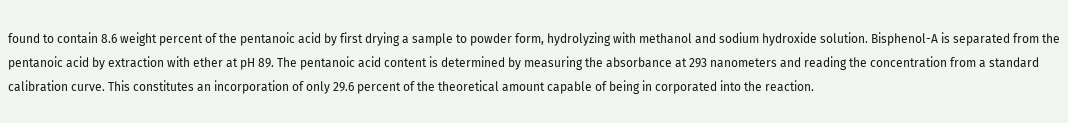found to contain 8.6 weight percent of the pentanoic acid by first drying a sample to powder form, hydrolyzing with methanol and sodium hydroxide solution. Bisphenol-A is separated from the pentanoic acid by extraction with ether at pH 89. The pentanoic acid content is determined by measuring the absorbance at 293 nanometers and reading the concentration from a standard calibration curve. This constitutes an incorporation of only 29.6 percent of the theoretical amount capable of being in corporated into the reaction.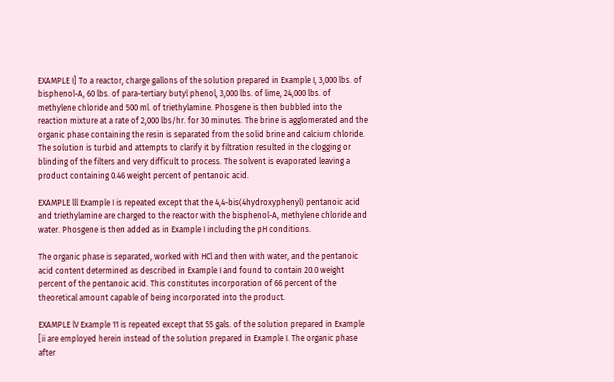EXAMPLE I] To a reactor, charge gallons of the solution prepared in Example I, 3,000 lbs. of bisphenol-A, 60 lbs. of para-tertiary butyl phenol, 3,000 lbs. of lime, 24,000 lbs. of methylene chloride and 500 ml. of triethylamine. Phosgene is then bubbled into the reaction mixture at a rate of 2,000 lbs/hr. for 30 minutes. The brine is agglomerated and the organic phase containing the resin is separated from the solid brine and calcium chloride. The solution is turbid and attempts to clarify it by filtration resulted in the clogging or blinding of the filters and very difficult to process. The solvent is evaporated leaving a product containing 0.46 weight percent of pentanoic acid.

EXAMPLE lll Example I is repeated except that the 4,4-bis(4hydroxyphenyl) pentanoic acid and triethylamine are charged to the reactor with the bisphenol-A, methylene chloride and water. Phosgene is then added as in Example I including the pH conditions.

The organic phase is separated, worked with HCl and then with water, and the pentanoic acid content determined as described in Example I and found to contain 20.0 weight percent of the pentanoic acid. This constitutes incorporation of 66 percent of the theoretical amount capable of being incorporated into the product.

EXAMPLE lV Example 11 is repeated except that 55 gals. of the solution prepared in Example [ii are employed herein instead of the solution prepared in Example I. The organic phase after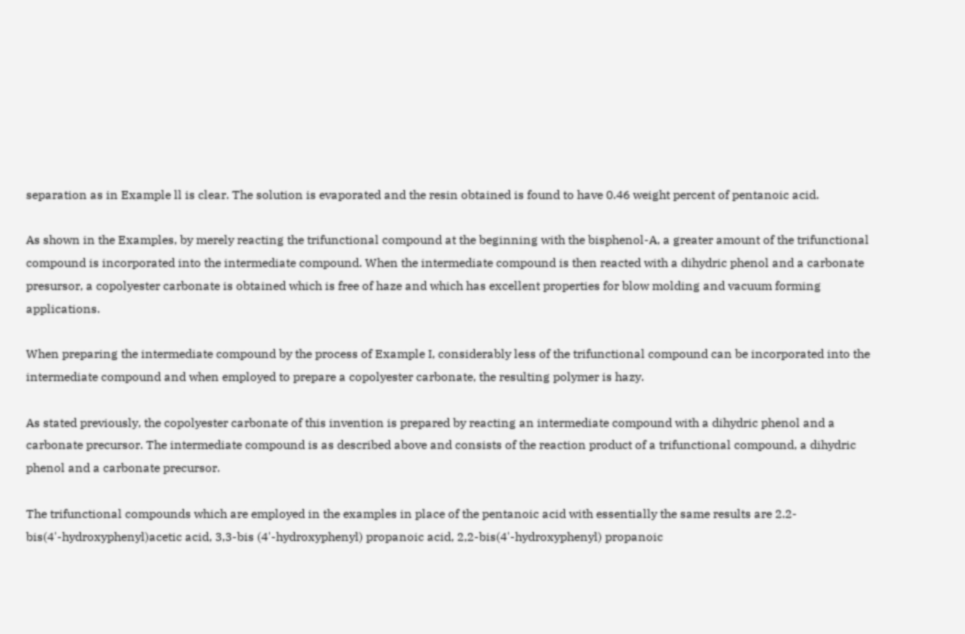separation as in Example ll is clear. The solution is evaporated and the resin obtained is found to have 0.46 weight percent of pentanoic acid.

As shown in the Examples, by merely reacting the trifunctional compound at the beginning with the bisphenol-A, a greater amount of the trifunctional compound is incorporated into the intermediate compound. When the intermediate compound is then reacted with a dihydric phenol and a carbonate presursor, a copolyester carbonate is obtained which is free of haze and which has excellent properties for blow molding and vacuum forming applications.

When preparing the intermediate compound by the process of Example I, considerably less of the trifunctional compound can be incorporated into the intermediate compound and when employed to prepare a copolyester carbonate, the resulting polymer is hazy.

As stated previously, the copolyester carbonate of this invention is prepared by reacting an intermediate compound with a dihydric phenol and a carbonate precursor. The intermediate compound is as described above and consists of the reaction product of a trifunctional compound, a dihydric phenol and a carbonate precursor.

The trifunctional compounds which are employed in the examples in place of the pentanoic acid with essentially the same results are 2.2-bis(4'-hydroxyphenyl)acetic acid, 3,3-bis (4'-hydroxyphenyl) propanoic acid, 2,2-bis(4'-hydroxyphenyl) propanoic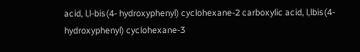acid, l,l-bis(4- hydroxyphenyl) cyclohexane-2 carboxylic acid, l,lbis(4-hydroxyphenyl) cyclohexane-3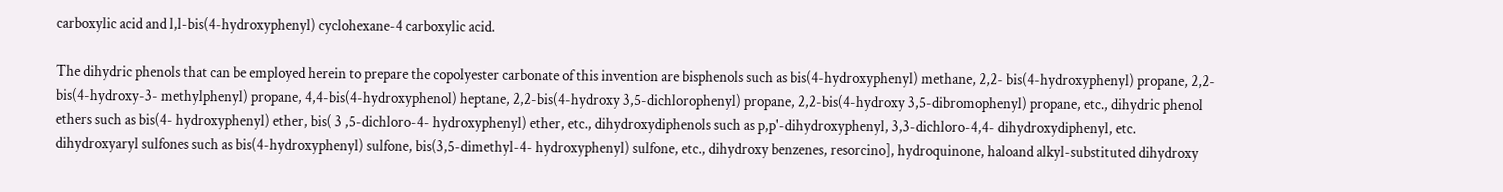carboxylic acid and l,l-bis(4-hydroxyphenyl) cyclohexane-4 carboxylic acid.

The dihydric phenols that can be employed herein to prepare the copolyester carbonate of this invention are bisphenols such as bis(4-hydroxyphenyl) methane, 2,2- bis(4-hydroxyphenyl) propane, 2,2-bis(4-hydroxy-3- methylphenyl) propane, 4,4-bis(4-hydroxyphenol) heptane, 2,2-bis(4-hydroxy 3,5-dichlorophenyl) propane, 2,2-bis(4-hydroxy 3,5-dibromophenyl) propane, etc., dihydric phenol ethers such as bis(4- hydroxyphenyl) ether, bis( 3 ,5-dichloro-4- hydroxyphenyl) ether, etc., dihydroxydiphenols such as p,p'-dihydroxyphenyl, 3,3-dichloro-4,4- dihydroxydiphenyl, etc. dihydroxyaryl sulfones such as bis(4-hydroxyphenyl) sulfone, bis(3,5-dimethyl-4- hydroxyphenyl) sulfone, etc., dihydroxy benzenes, resorcino], hydroquinone, haloand alkyl-substituted dihydroxy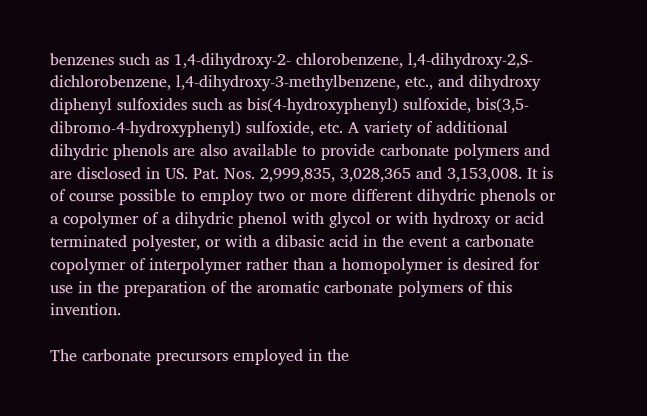benzenes such as 1,4-dihydroxy-2- chlorobenzene, l,4-dihydroxy-2,S-dichlorobenzene, l,4-dihydroxy-3-methylbenzene, etc., and dihydroxy diphenyl sulfoxides such as bis(4-hydroxyphenyl) sulfoxide, bis(3,5-dibromo-4-hydroxyphenyl) sulfoxide, etc. A variety of additional dihydric phenols are also available to provide carbonate polymers and are disclosed in US. Pat. Nos. 2,999,835, 3,028,365 and 3,153,008. It is of course possible to employ two or more different dihydric phenols or a copolymer of a dihydric phenol with glycol or with hydroxy or acid terminated polyester, or with a dibasic acid in the event a carbonate copolymer of interpolymer rather than a homopolymer is desired for use in the preparation of the aromatic carbonate polymers of this invention.

The carbonate precursors employed in the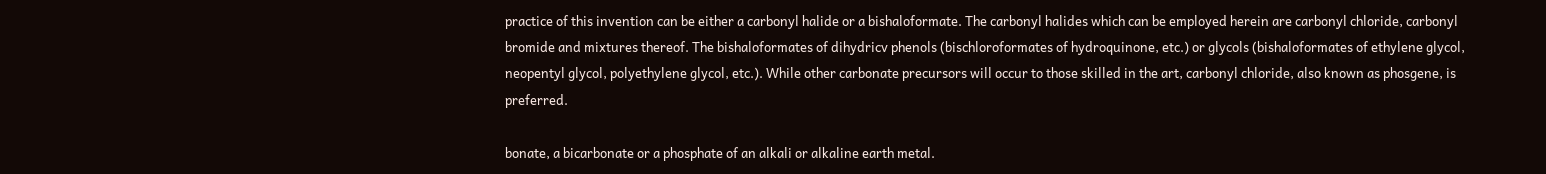practice of this invention can be either a carbonyl halide or a bishaloformate. The carbonyl halides which can be employed herein are carbonyl chloride, carbonyl bromide and mixtures thereof. The bishaloformates of dihydricv phenols (bischloroformates of hydroquinone, etc.) or glycols (bishaloformates of ethylene glycol, neopentyl glycol, polyethylene glycol, etc.). While other carbonate precursors will occur to those skilled in the art, carbonyl chloride, also known as phosgene, is preferred.

bonate, a bicarbonate or a phosphate of an alkali or alkaline earth metal.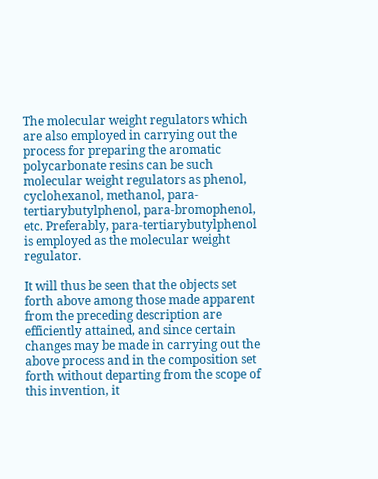The molecular weight regulators which are also employed in carrying out the process for preparing the aromatic polycarbonate resins can be such molecular weight regulators as phenol, cyclohexanol, methanol, para-tertiarybutylphenol, para-bromophenol, etc. Preferably, para-tertiarybutylphenol is employed as the molecular weight regulator.

It will thus be seen that the objects set forth above among those made apparent from the preceding description are efficiently attained, and since certain changes may be made in carrying out the above process and in the composition set forth without departing from the scope of this invention, it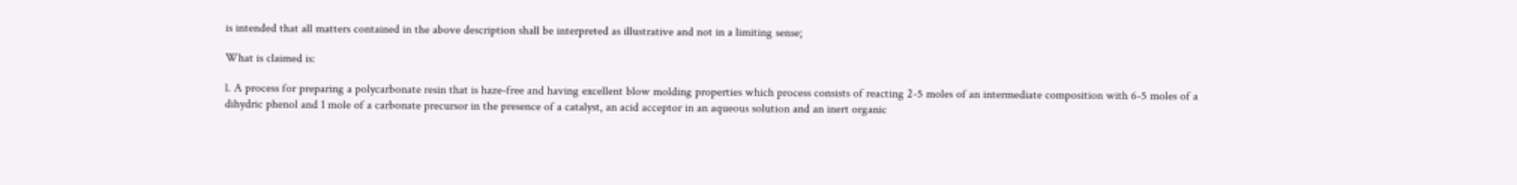is intended that all matters contained in the above description shall be interpreted as illustrative and not in a limiting sense;

What is claimed is:

l. A process for preparing a polycarbonate resin that is haze-free and having excellent blow molding properties which process consists of reacting 2-5 moles of an intermediate composition with 6-5 moles of a dihydric phenol and 1 mole of a carbonate precursor in the presence of a catalyst, an acid acceptor in an aqueous solution and an inert organic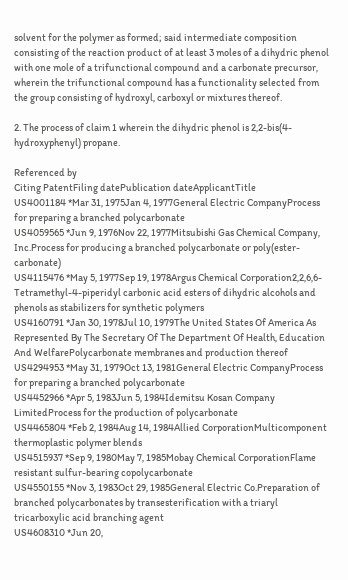solvent for the polymer as formed; said intermediate composition consisting of the reaction product of at least 3 moles of a dihydric phenol with one mole of a trifunctional compound and a carbonate precursor, wherein the trifunctional compound has a functionality selected from the group consisting of hydroxyl, carboxyl or mixtures thereof.

2. The process of claim 1 wherein the dihydric phenol is 2,2-bis(4-hydroxyphenyl) propane.

Referenced by
Citing PatentFiling datePublication dateApplicantTitle
US4001184 *Mar 31, 1975Jan 4, 1977General Electric CompanyProcess for preparing a branched polycarbonate
US4059565 *Jun 9, 1976Nov 22, 1977Mitsubishi Gas Chemical Company, Inc.Process for producing a branched polycarbonate or poly(ester-carbonate)
US4115476 *May 5, 1977Sep 19, 1978Argus Chemical Corporation2,2,6,6-Tetramethyl-4-piperidyl carbonic acid esters of dihydric alcohols and phenols as stabilizers for synthetic polymers
US4160791 *Jan 30, 1978Jul 10, 1979The United States Of America As Represented By The Secretary Of The Department Of Health, Education And WelfarePolycarbonate membranes and production thereof
US4294953 *May 31, 1979Oct 13, 1981General Electric CompanyProcess for preparing a branched polycarbonate
US4452966 *Apr 5, 1983Jun 5, 1984Idemitsu Kosan Company LimitedProcess for the production of polycarbonate
US4465804 *Feb 2, 1984Aug 14, 1984Allied CorporationMulticomponent thermoplastic polymer blends
US4515937 *Sep 9, 1980May 7, 1985Mobay Chemical CorporationFlame resistant sulfur-bearing copolycarbonate
US4550155 *Nov 3, 1983Oct 29, 1985General Electric Co.Preparation of branched polycarbonates by transesterification with a triaryl tricarboxylic acid branching agent
US4608310 *Jun 20,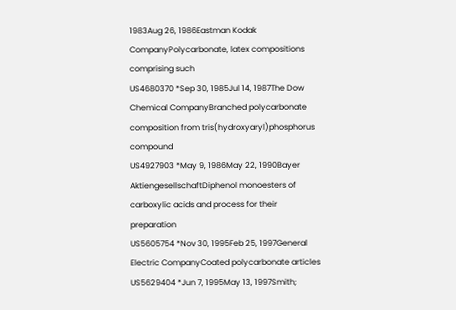1983Aug 26, 1986Eastman Kodak CompanyPolycarbonate, latex compositions comprising such
US4680370 *Sep 30, 1985Jul 14, 1987The Dow Chemical CompanyBranched polycarbonate composition from tris(hydroxyaryl)phosphorus compound
US4927903 *May 9, 1986May 22, 1990Bayer AktiengesellschaftDiphenol monoesters of carboxylic acids and process for their preparation
US5605754 *Nov 30, 1995Feb 25, 1997General Electric CompanyCoated polycarbonate articles
US5629404 *Jun 7, 1995May 13, 1997Smith;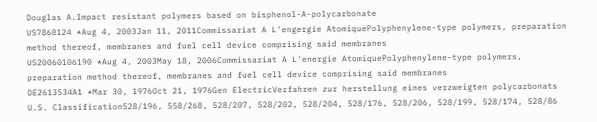Douglas A.Impact resistant polymers based on bisphenol-A-polycarbonate
US7868124 *Aug 4, 2003Jan 11, 2011Commissariat A L'engergie AtomiquePolyphenylene-type polymers, preparation method thereof, membranes and fuel cell device comprising said membranes
US20060106190 *Aug 4, 2003May 18, 2006Commissariat A L'energie AtomiquePolyphenylene-type polymers, preparation method thereof, membranes and fuel cell device comprising said membranes
DE2613534A1 *Mar 30, 1976Oct 21, 1976Gen ElectricVerfahren zur herstellung eines verzweigten polycarbonats
U.S. Classification528/196, 558/268, 528/207, 528/202, 528/204, 528/176, 528/206, 528/199, 528/174, 528/86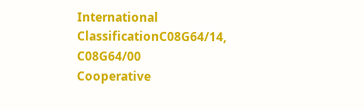International ClassificationC08G64/14, C08G64/00
Cooperative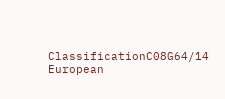ClassificationC08G64/14
European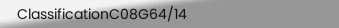ClassificationC08G64/14